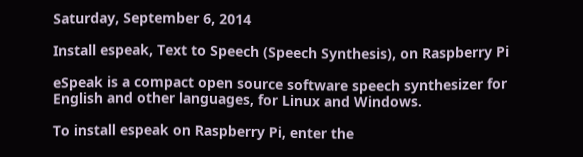Saturday, September 6, 2014

Install espeak, Text to Speech (Speech Synthesis), on Raspberry Pi

eSpeak is a compact open source software speech synthesizer for English and other languages, for Linux and Windows.

To install espeak on Raspberry Pi, enter the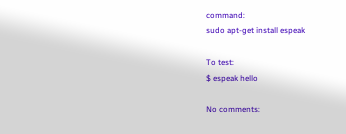command:
sudo apt-get install espeak

To test:
$ espeak hello

No comments: